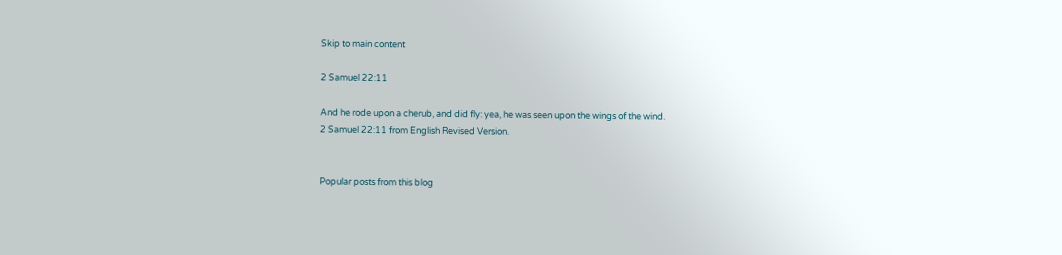Skip to main content

2 Samuel 22:11

And he rode upon a cherub, and did fly: yea, he was seen upon the wings of the wind.
2 Samuel 22:11 from English Revised Version.


Popular posts from this blog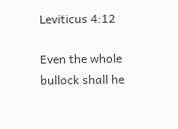Leviticus 4:12

Even the whole bullock shall he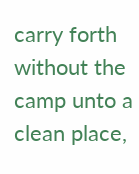carry forth without the camp unto a clean place,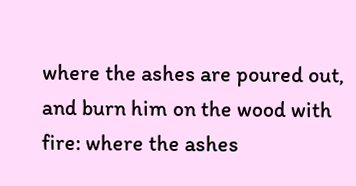where the ashes are poured out, and burn him on the wood with fire: where the ashes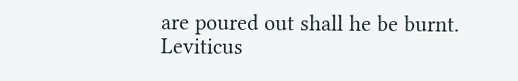are poured out shall he be burnt. Leviticus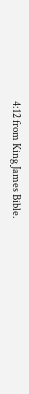4:12 from King James Bible.